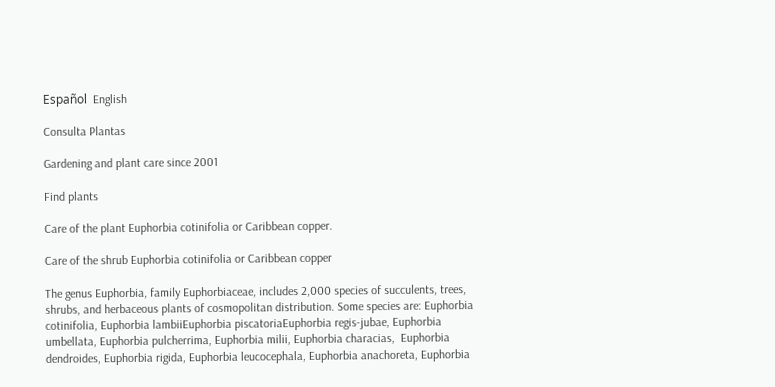Español  English

Consulta Plantas

Gardening and plant care since 2001

Find plants

Care of the plant Euphorbia cotinifolia or Caribbean copper.

Care of the shrub Euphorbia cotinifolia or Caribbean copper

The genus Euphorbia, family Euphorbiaceae, includes 2,000 species of succulents, trees, shrubs, and herbaceous plants of cosmopolitan distribution. Some species are: Euphorbia cotinifolia, Euphorbia lambiiEuphorbia piscatoriaEuphorbia regis-jubae, Euphorbia umbellata, Euphorbia pulcherrima, Euphorbia milii, Euphorbia characias,  Euphorbia dendroides, Euphorbia rigida, Euphorbia leucocephala, Euphorbia anachoreta, Euphorbia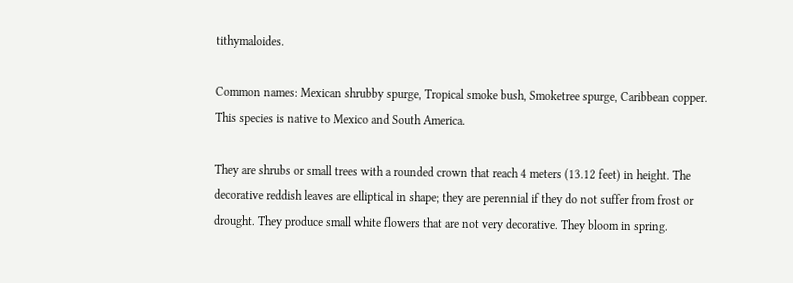tithymaloides.

Common names: Mexican shrubby spurge, Tropical smoke bush, Smoketree spurge, Caribbean copper. This species is native to Mexico and South America.

They are shrubs or small trees with a rounded crown that reach 4 meters (13.12 feet) in height. The decorative reddish leaves are elliptical in shape; they are perennial if they do not suffer from frost or drought. They produce small white flowers that are not very decorative. They bloom in spring.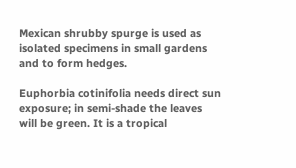Mexican shrubby spurge is used as isolated specimens in small gardens and to form hedges.

Euphorbia cotinifolia needs direct sun exposure; in semi-shade the leaves will be green. It is a tropical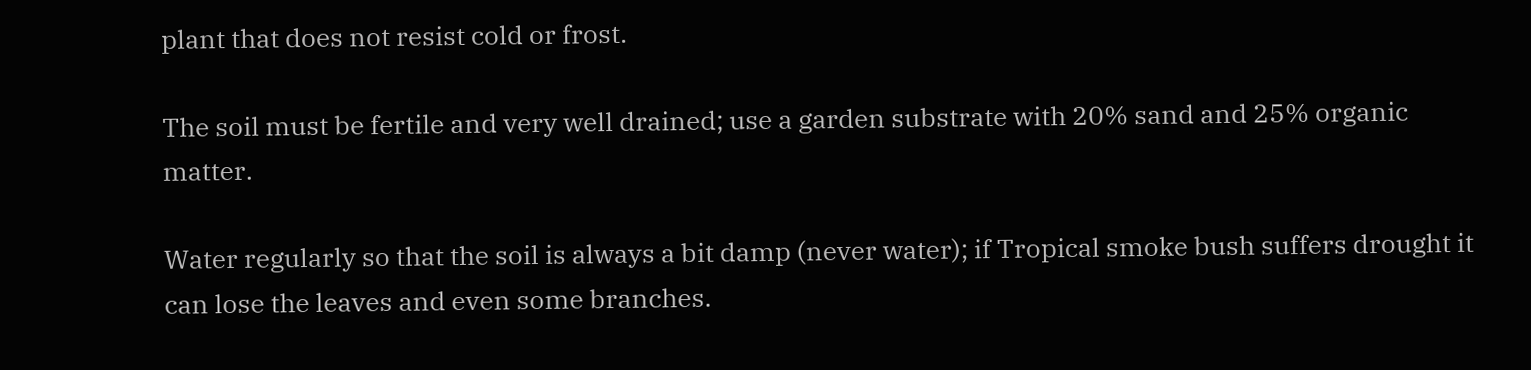plant that does not resist cold or frost.

The soil must be fertile and very well drained; use a garden substrate with 20% sand and 25% organic matter.

Water regularly so that the soil is always a bit damp (never water); if Tropical smoke bush suffers drought it can lose the leaves and even some branches.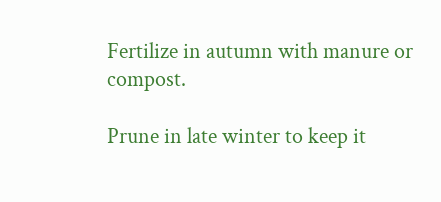Fertilize in autumn with manure or compost.

Prune in late winter to keep it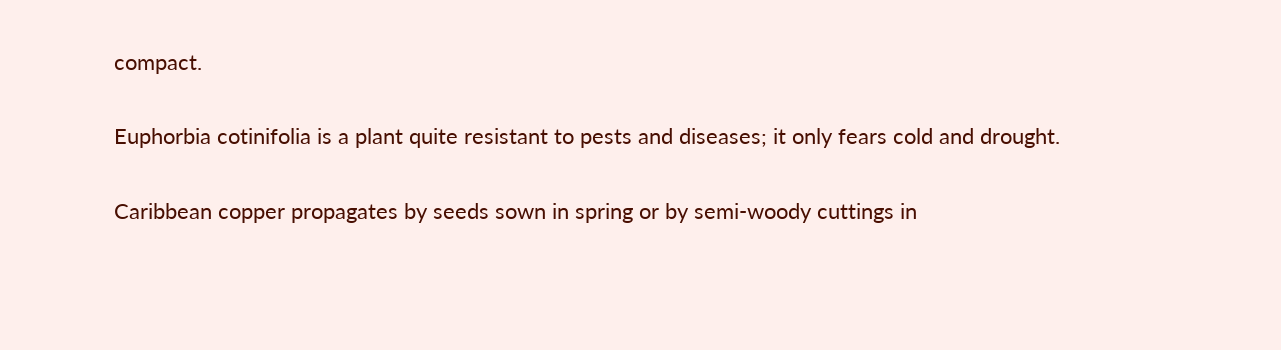compact.

Euphorbia cotinifolia is a plant quite resistant to pests and diseases; it only fears cold and drought.

Caribbean copper propagates by seeds sown in spring or by semi-woody cuttings in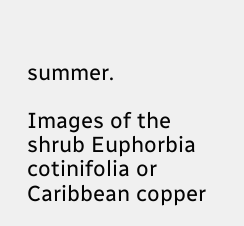summer.

Images of the shrub Euphorbia cotinifolia or Caribbean copper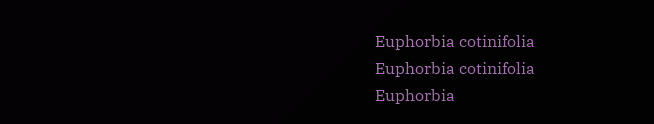Euphorbia cotinifolia
Euphorbia cotinifolia
Euphorbia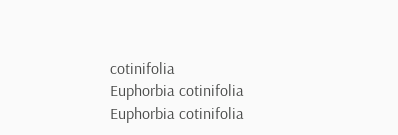cotinifolia
Euphorbia cotinifolia
Euphorbia cotinifolia